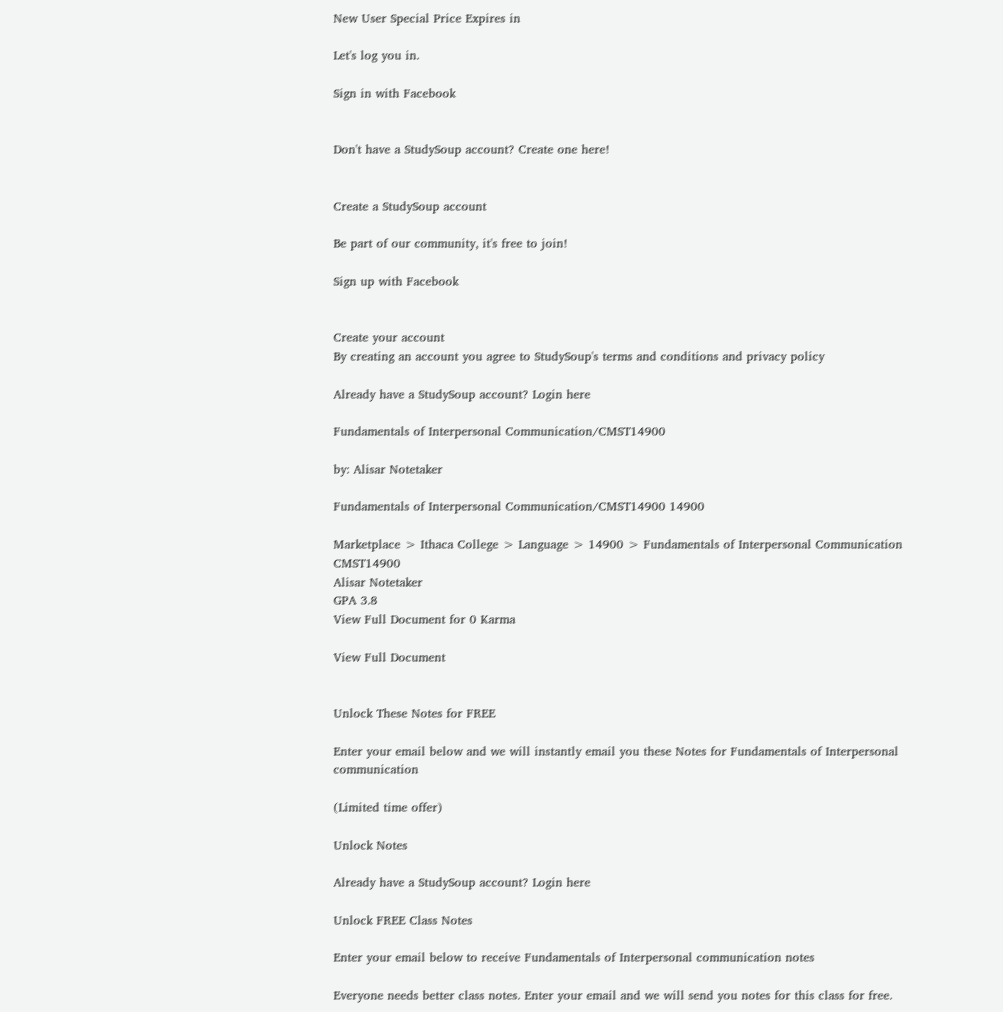New User Special Price Expires in

Let's log you in.

Sign in with Facebook


Don't have a StudySoup account? Create one here!


Create a StudySoup account

Be part of our community, it's free to join!

Sign up with Facebook


Create your account
By creating an account you agree to StudySoup's terms and conditions and privacy policy

Already have a StudySoup account? Login here

Fundamentals of Interpersonal Communication/CMST14900

by: Alisar Notetaker

Fundamentals of Interpersonal Communication/CMST14900 14900

Marketplace > Ithaca College > Language > 14900 > Fundamentals of Interpersonal Communication CMST14900
Alisar Notetaker
GPA 3.8
View Full Document for 0 Karma

View Full Document


Unlock These Notes for FREE

Enter your email below and we will instantly email you these Notes for Fundamentals of Interpersonal communication

(Limited time offer)

Unlock Notes

Already have a StudySoup account? Login here

Unlock FREE Class Notes

Enter your email below to receive Fundamentals of Interpersonal communication notes

Everyone needs better class notes. Enter your email and we will send you notes for this class for free.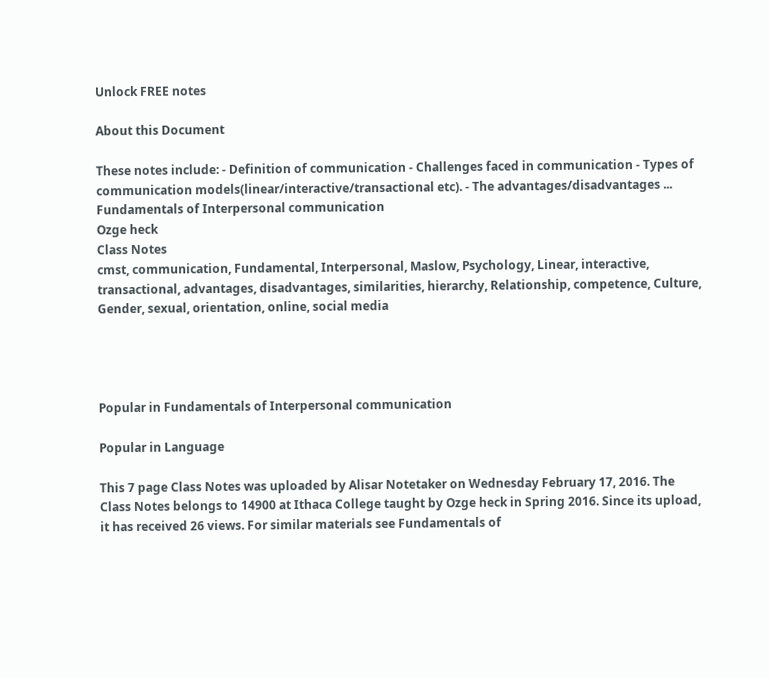Unlock FREE notes

About this Document

These notes include: - Definition of communication - Challenges faced in communication - Types of communication models(linear/interactive/transactional etc). - The advantages/disadvantages ...
Fundamentals of Interpersonal communication
Ozge heck
Class Notes
cmst, communication, Fundamental, Interpersonal, Maslow, Psychology, Linear, interactive, transactional, advantages, disadvantages, similarities, hierarchy, Relationship, competence, Culture, Gender, sexual, orientation, online, social media




Popular in Fundamentals of Interpersonal communication

Popular in Language

This 7 page Class Notes was uploaded by Alisar Notetaker on Wednesday February 17, 2016. The Class Notes belongs to 14900 at Ithaca College taught by Ozge heck in Spring 2016. Since its upload, it has received 26 views. For similar materials see Fundamentals of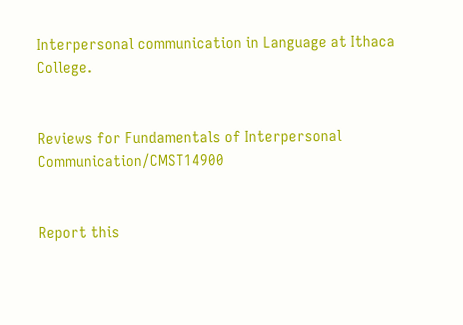Interpersonal communication in Language at Ithaca College.


Reviews for Fundamentals of Interpersonal Communication/CMST14900


Report this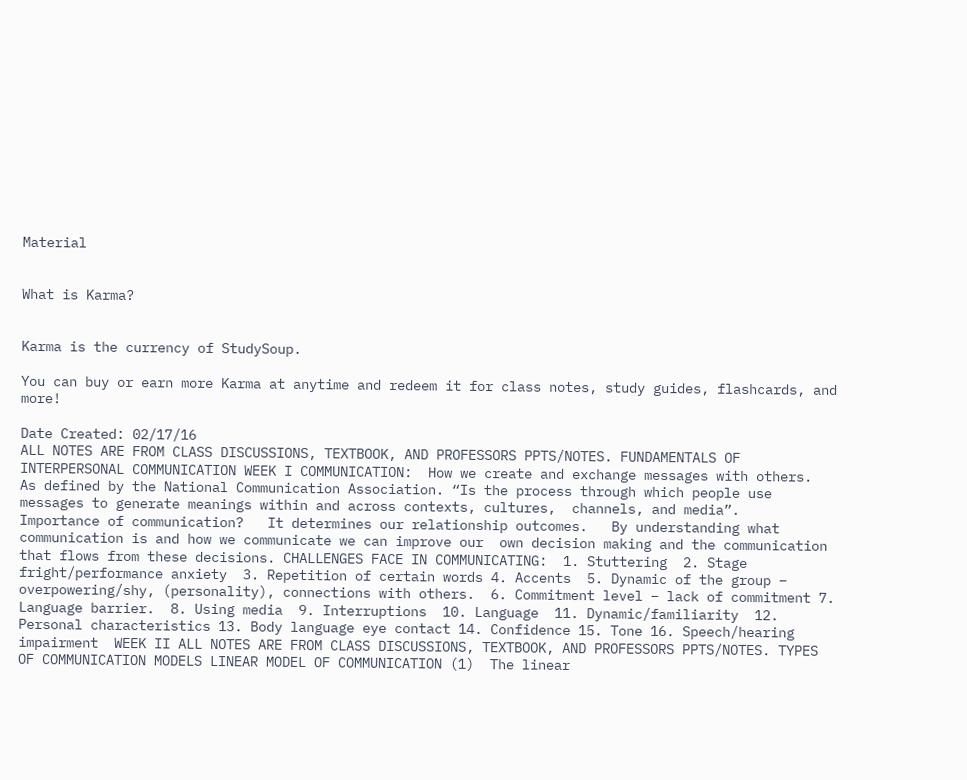Material


What is Karma?


Karma is the currency of StudySoup.

You can buy or earn more Karma at anytime and redeem it for class notes, study guides, flashcards, and more!

Date Created: 02/17/16
ALL NOTES ARE FROM CLASS DISCUSSIONS, TEXTBOOK, AND PROFESSORS PPTS/NOTES. FUNDAMENTALS OF INTERPERSONAL COMMUNICATION WEEK I COMMUNICATION:  How we create and exchange messages with others.  As defined by the National Communication Association. “Is the process through which people use messages to generate meanings within and across contexts, cultures,  channels, and media”.   Importance of communication?   It determines our relationship outcomes.   By understanding what communication is and how we communicate we can improve our  own decision making and the communication that flows from these decisions. CHALLENGES FACE IN COMMUNICATING:  1. Stuttering  2. Stage fright/performance anxiety  3. Repetition of certain words 4. Accents  5. Dynamic of the group – overpowering/shy, (personality), connections with others.  6. Commitment level – lack of commitment 7. Language barrier.  8. Using media  9. Interruptions  10. Language  11. Dynamic/familiarity  12. Personal characteristics 13. Body language eye contact 14. Confidence 15. Tone 16. Speech/hearing impairment  WEEK II ALL NOTES ARE FROM CLASS DISCUSSIONS, TEXTBOOK, AND PROFESSORS PPTS/NOTES. TYPES OF COMMUNICATION MODELS LINEAR MODEL OF COMMUNICATION (1)  The linear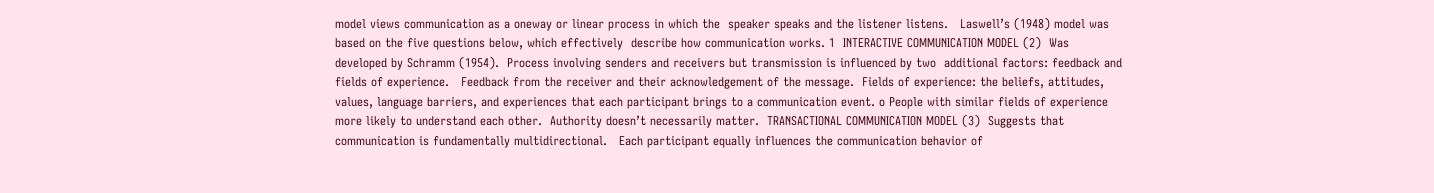model views communication as a oneway or linear process in which the  speaker speaks and the listener listens.   Laswell’s (1948) model was based on the five questions below, which effectively  describe how communication works. 1  INTERACTIVE COMMUNICATION MODEL (2)  Was developed by Schramm (1954).  Process involving senders and receivers but transmission is influenced by two  additional factors: feedback and fields of experience.   Feedback from the receiver and their acknowledgement of the message.  Fields of experience: the beliefs, attitudes, values, language barriers, and experiences that each participant brings to a communication event. o People with similar fields of experience more likely to understand each other.  Authority doesn’t necessarily matter.  TRANSACTIONAL COMMUNICATION MODEL (3)  Suggests that communication is fundamentally multidirectional.   Each participant equally influences the communication behavior of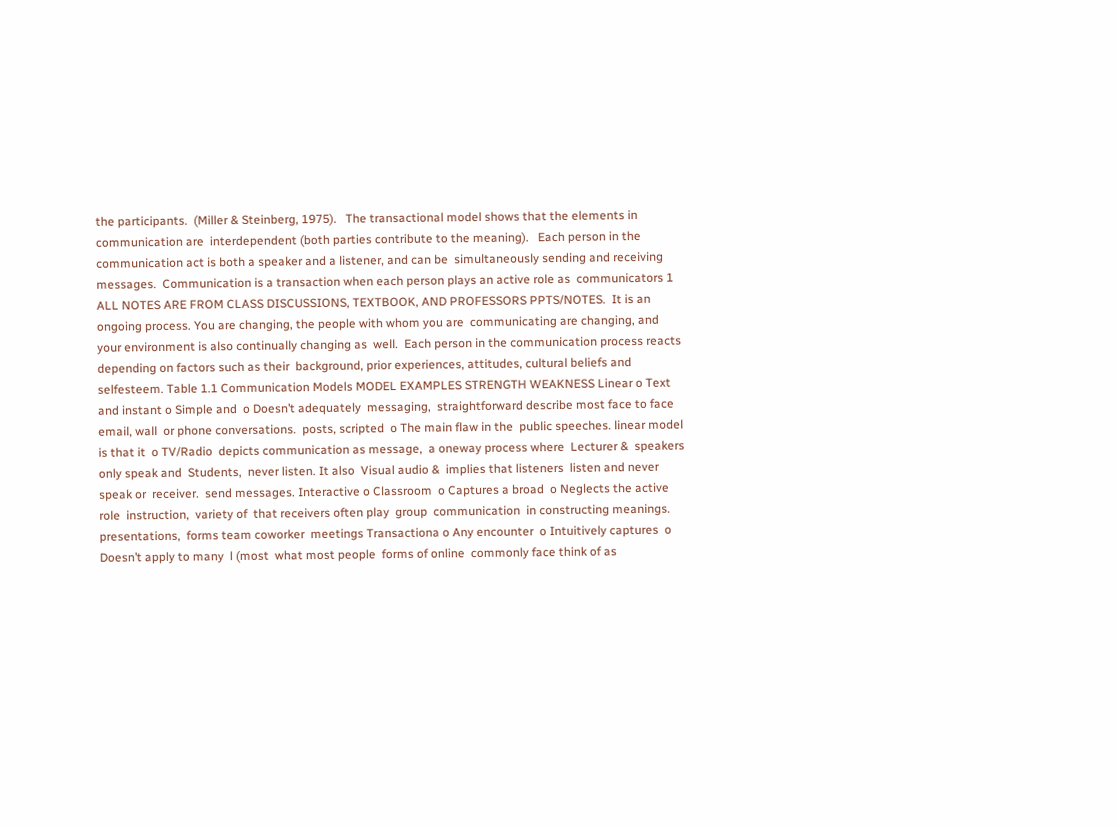the participants.  (Miller & Steinberg, 1975).   The transactional model shows that the elements in communication are  interdependent (both parties contribute to the meaning).   Each person in the communication act is both a speaker and a listener, and can be  simultaneously sending and receiving messages.  Communication is a transaction when each person plays an active role as  communicators 1 ALL NOTES ARE FROM CLASS DISCUSSIONS, TEXTBOOK, AND PROFESSORS PPTS/NOTES.  It is an ongoing process. You are changing, the people with whom you are  communicating are changing, and your environment is also continually changing as  well.  Each person in the communication process reacts depending on factors such as their  background, prior experiences, attitudes, cultural beliefs and selfesteem. Table 1.1 Communication Models MODEL EXAMPLES STRENGTH WEAKNESS Linear o Text and instant o Simple and  o Doesn’t adequately  messaging,  straightforward describe most face to face email, wall  or phone conversations.  posts, scripted  o The main flaw in the  public speeches. linear model is that it  o TV/Radio  depicts communication as message,  a oneway process where  Lecturer &  speakers only speak and  Students,  never listen. It also  Visual audio &  implies that listeners  listen and never speak or  receiver.  send messages. Interactive o Classroom  o Captures a broad  o Neglects the active role  instruction,  variety of  that receivers often play  group  communication  in constructing meanings. presentations,  forms team coworker  meetings Transactiona o Any encounter  o Intuitively captures  o Doesn’t apply to many  l (most  what most people  forms of online  commonly face think of as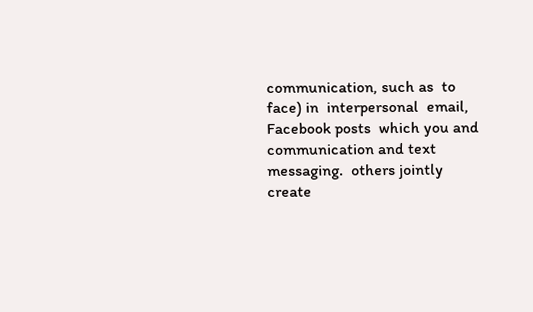communication, such as  to face) in  interpersonal  email, Facebook posts  which you and  communication and text messaging.  others jointly  create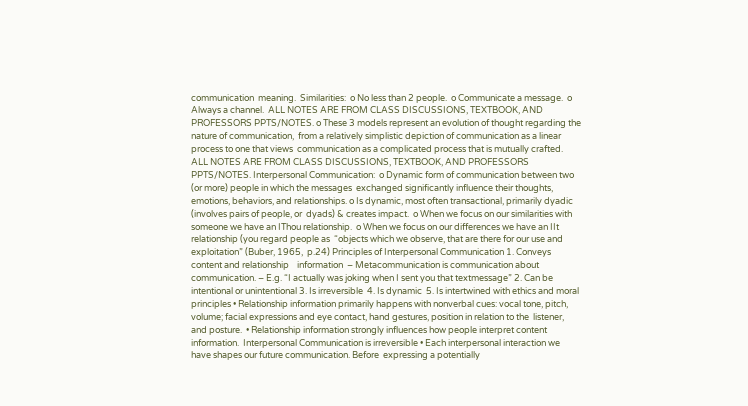communication  meaning.  Similarities:  o No less than 2 people.  o Communicate a message.  o Always a channel.  ALL NOTES ARE FROM CLASS DISCUSSIONS, TEXTBOOK, AND PROFESSORS PPTS/NOTES. o These 3 models represent an evolution of thought regarding the nature of communication,  from a relatively simplistic depiction of communication as a linear process to one that views  communication as a complicated process that is mutually crafted.  ALL NOTES ARE FROM CLASS DISCUSSIONS, TEXTBOOK, AND PROFESSORS PPTS/NOTES. Interpersonal Communication:  o Dynamic form of communication between two (or more) people in which the messages  exchanged significantly influence their thoughts, emotions, behaviors, and relationships. o Is dynamic, most often transactional, primarily dyadic (involves pairs of people, or  dyads) & creates impact.  o When we focus on our similarities with someone we have an IThou relationship.  o When we focus on our differences we have an IIt relationship (you regard people as  “objects which we observe, that are there for our use and exploitation” (Buber, 1965,  p.24) Principles of Interpersonal Communication 1. Conveys content and relationship    information  – Metacommunication is communication about communication. – E.g. “I actually was joking when I sent you that textmessage” 2. Can be intentional or unintentional 3. Is irreversible  4. Is dynamic  5. Is intertwined with ethics and moral principles • Relationship information primarily happens with nonverbal cues: vocal tone, pitch,  volume; facial expressions and eye contact, hand gestures, position in relation to the  listener, and posture.  • Relationship information strongly influences how people interpret content information.  Interpersonal Communication is irreversible • Each interpersonal interaction we have shapes our future communication. Before  expressing a potentially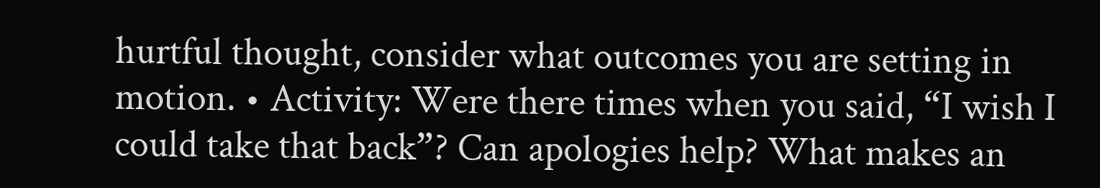hurtful thought, consider what outcomes you are setting in  motion. • Activity: Were there times when you said, “I wish I could take that back”? Can apologies help? What makes an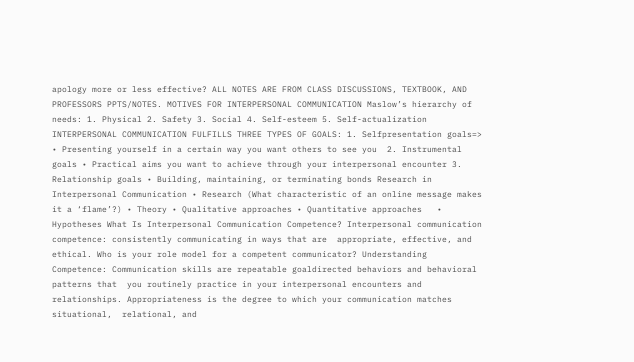apology more or less effective? ALL NOTES ARE FROM CLASS DISCUSSIONS, TEXTBOOK, AND PROFESSORS PPTS/NOTES. MOTIVES FOR INTERPERSONAL COMMUNICATION Maslow’s hierarchy of needs: 1. Physical 2. Safety 3. Social 4. Self-esteem 5. Self-actualization INTERPERSONAL COMMUNICATION FULFILLS THREE TYPES OF GOALS: 1. Selfpresentation goals=> • Presenting yourself in a certain way you want others to see you  2. Instrumental goals • Practical aims you want to achieve through your interpersonal encounter 3. Relationship goals • Building, maintaining, or terminating bonds Research in Interpersonal Communication • Research (What characteristic of an online message makes it a ‘flame’?) • Theory • Qualitative approaches • Quantitative approaches   • Hypotheses What Is Interpersonal Communication Competence? Interpersonal communication competence: consistently communicating in ways that are  appropriate, effective, and ethical. Who is your role model for a competent communicator? Understanding Competence: Communication skills are repeatable goaldirected behaviors and behavioral patterns that  you routinely practice in your interpersonal encounters and relationships. Appropriateness is the degree to which your communication matches situational,  relational, and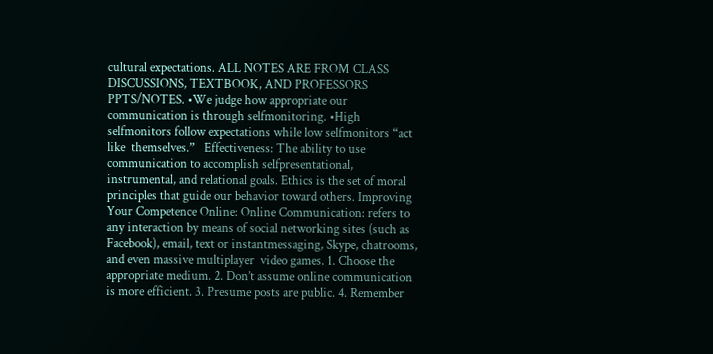cultural expectations. ALL NOTES ARE FROM CLASS DISCUSSIONS, TEXTBOOK, AND PROFESSORS PPTS/NOTES. •We judge how appropriate our communication is through selfmonitoring. •High selfmonitors follow expectations while low selfmonitors “act like  themselves.”   Effectiveness: The ability to use communication to accomplish selfpresentational, instrumental, and relational goals. Ethics is the set of moral principles that guide our behavior toward others. Improving Your Competence Online: Online Communication: refers to any interaction by means of social networking sites (such as  Facebook), email, text or instantmessaging, Skype, chatrooms, and even massive multiplayer  video games. 1. Choose the appropriate medium. 2. Don’t assume online communication is more efficient. 3. Presume posts are public. 4. Remember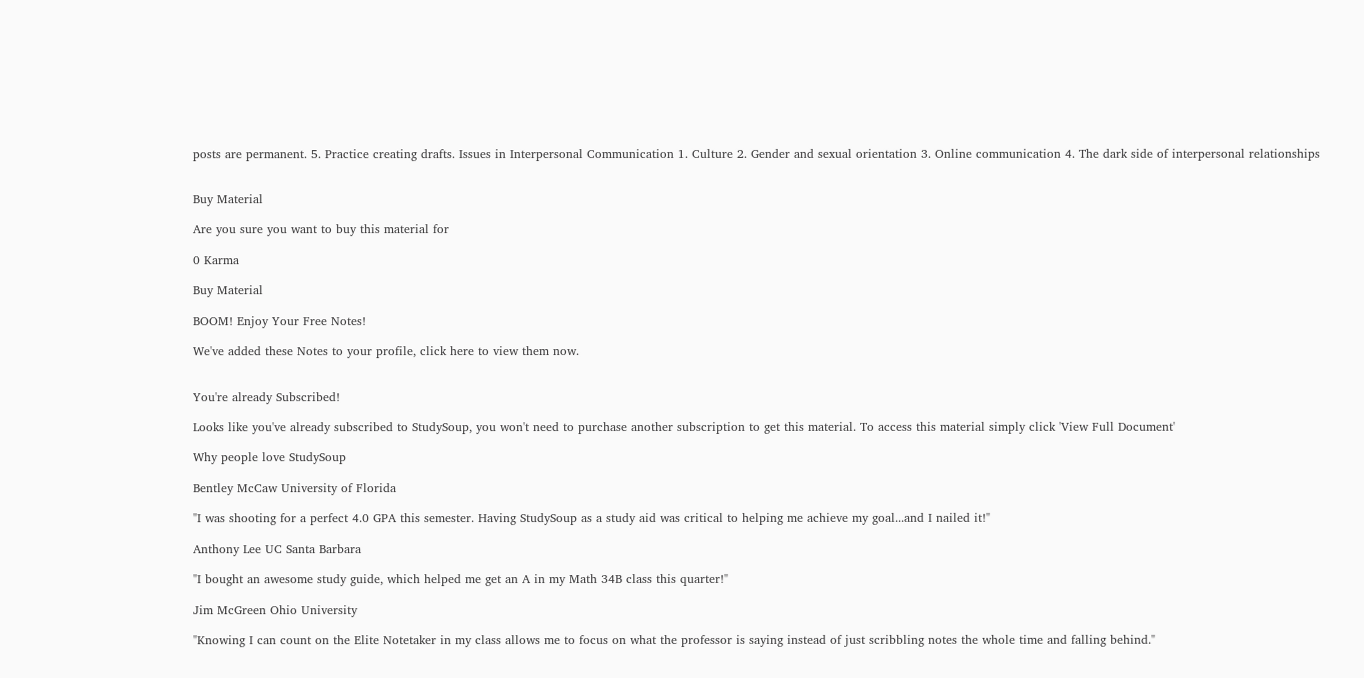posts are permanent. 5. Practice creating drafts. Issues in Interpersonal Communication 1. Culture 2. Gender and sexual orientation 3. Online communication 4. The dark side of interpersonal relationships


Buy Material

Are you sure you want to buy this material for

0 Karma

Buy Material

BOOM! Enjoy Your Free Notes!

We've added these Notes to your profile, click here to view them now.


You're already Subscribed!

Looks like you've already subscribed to StudySoup, you won't need to purchase another subscription to get this material. To access this material simply click 'View Full Document'

Why people love StudySoup

Bentley McCaw University of Florida

"I was shooting for a perfect 4.0 GPA this semester. Having StudySoup as a study aid was critical to helping me achieve my goal...and I nailed it!"

Anthony Lee UC Santa Barbara

"I bought an awesome study guide, which helped me get an A in my Math 34B class this quarter!"

Jim McGreen Ohio University

"Knowing I can count on the Elite Notetaker in my class allows me to focus on what the professor is saying instead of just scribbling notes the whole time and falling behind."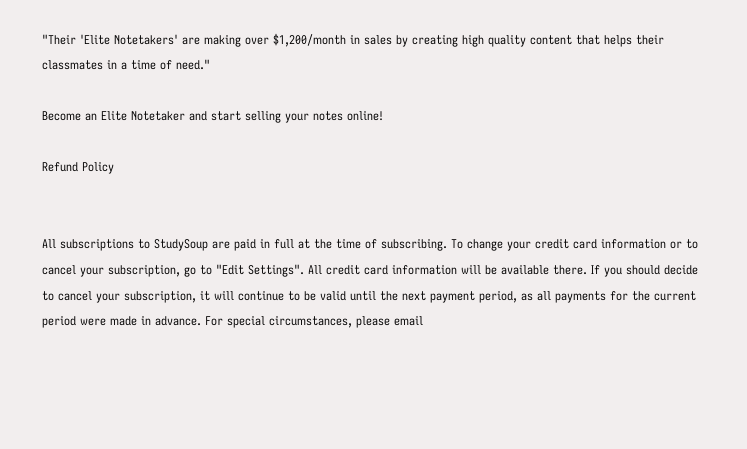"Their 'Elite Notetakers' are making over $1,200/month in sales by creating high quality content that helps their classmates in a time of need."

Become an Elite Notetaker and start selling your notes online!

Refund Policy


All subscriptions to StudySoup are paid in full at the time of subscribing. To change your credit card information or to cancel your subscription, go to "Edit Settings". All credit card information will be available there. If you should decide to cancel your subscription, it will continue to be valid until the next payment period, as all payments for the current period were made in advance. For special circumstances, please email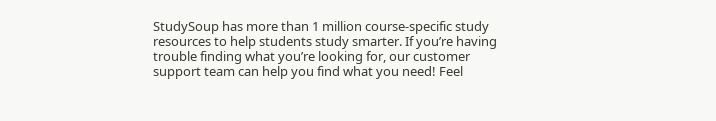StudySoup has more than 1 million course-specific study resources to help students study smarter. If you’re having trouble finding what you’re looking for, our customer support team can help you find what you need! Feel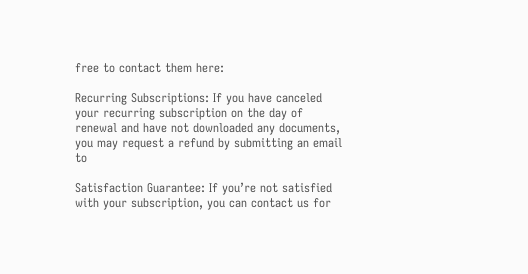free to contact them here:

Recurring Subscriptions: If you have canceled your recurring subscription on the day of renewal and have not downloaded any documents, you may request a refund by submitting an email to

Satisfaction Guarantee: If you’re not satisfied with your subscription, you can contact us for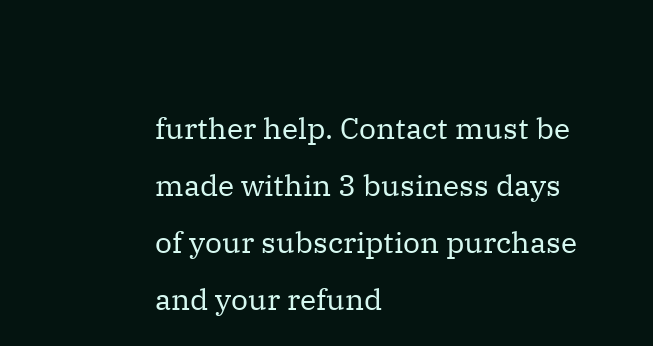further help. Contact must be made within 3 business days of your subscription purchase and your refund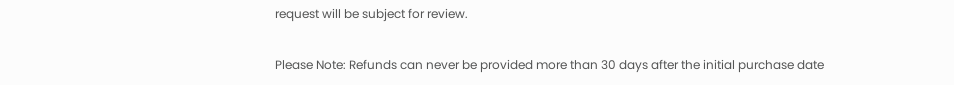request will be subject for review.

Please Note: Refunds can never be provided more than 30 days after the initial purchase date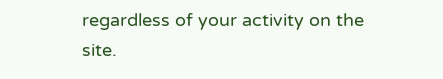regardless of your activity on the site.